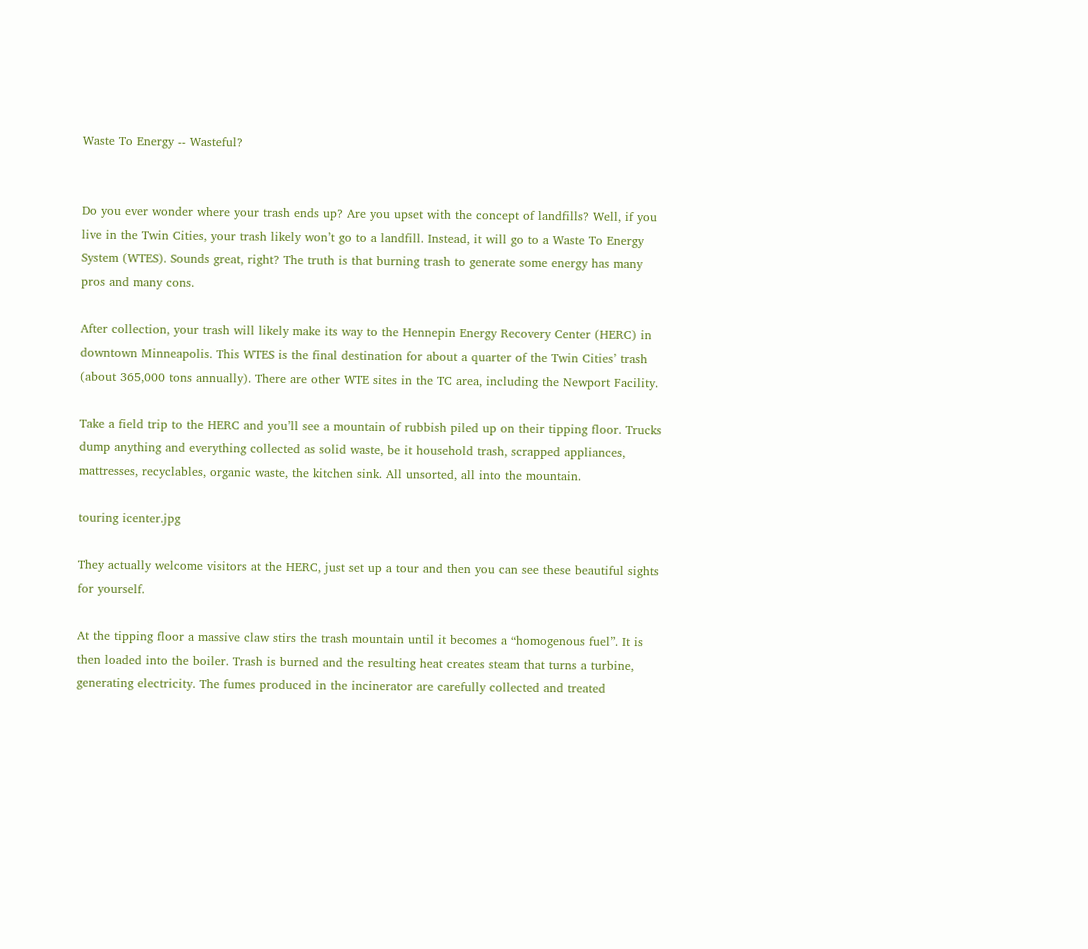Waste To Energy -- Wasteful?


Do you ever wonder where your trash ends up? Are you upset with the concept of landfills? Well, if you live in the Twin Cities, your trash likely won’t go to a landfill. Instead, it will go to a Waste To Energy System (WTES). Sounds great, right? The truth is that burning trash to generate some energy has many pros and many cons.

After collection, your trash will likely make its way to the Hennepin Energy Recovery Center (HERC) in downtown Minneapolis. This WTES is the final destination for about a quarter of the Twin Cities’ trash (about 365,000 tons annually). There are other WTE sites in the TC area, including the Newport Facility.

Take a field trip to the HERC and you’ll see a mountain of rubbish piled up on their tipping floor. Trucks dump anything and everything collected as solid waste, be it household trash, scrapped appliances, mattresses, recyclables, organic waste, the kitchen sink. All unsorted, all into the mountain.

touring icenter.jpg

They actually welcome visitors at the HERC, just set up a tour and then you can see these beautiful sights for yourself.

At the tipping floor a massive claw stirs the trash mountain until it becomes a “homogenous fuel”. It is then loaded into the boiler. Trash is burned and the resulting heat creates steam that turns a turbine, generating electricity. The fumes produced in the incinerator are carefully collected and treated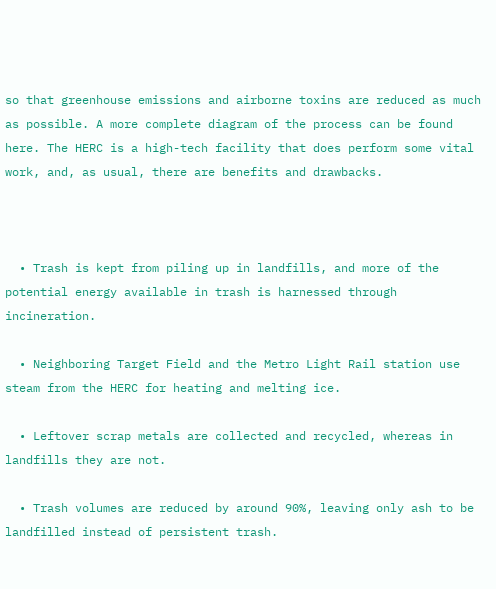so that greenhouse emissions and airborne toxins are reduced as much as possible. A more complete diagram of the process can be found here. The HERC is a high-tech facility that does perform some vital work, and, as usual, there are benefits and drawbacks.



  • Trash is kept from piling up in landfills, and more of the potential energy available in trash is harnessed through incineration.

  • Neighboring Target Field and the Metro Light Rail station use steam from the HERC for heating and melting ice.

  • Leftover scrap metals are collected and recycled, whereas in landfills they are not.

  • Trash volumes are reduced by around 90%, leaving only ash to be landfilled instead of persistent trash.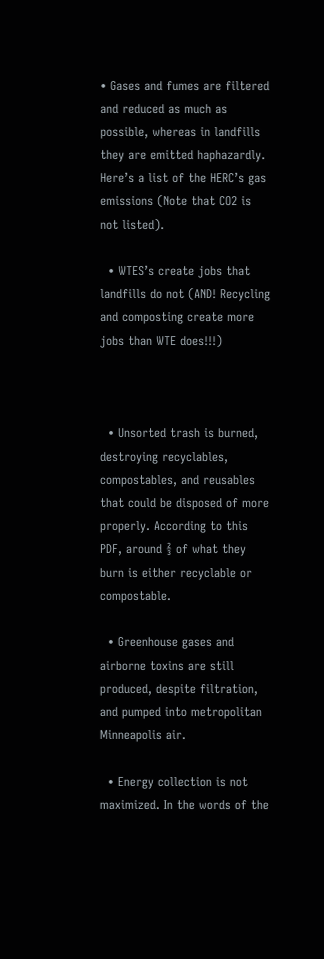• Gases and fumes are filtered and reduced as much as possible, whereas in landfills they are emitted haphazardly. Here’s a list of the HERC’s gas emissions (Note that CO2 is not listed).

  • WTES’s create jobs that landfills do not (AND! Recycling and composting create more jobs than WTE does!!!)



  • Unsorted trash is burned, destroying recyclables, compostables, and reusables that could be disposed of more properly. According to this PDF, around ⅔ of what they burn is either recyclable or compostable.

  • Greenhouse gases and airborne toxins are still produced, despite filtration, and pumped into metropolitan Minneapolis air.

  • Energy collection is not maximized. In the words of the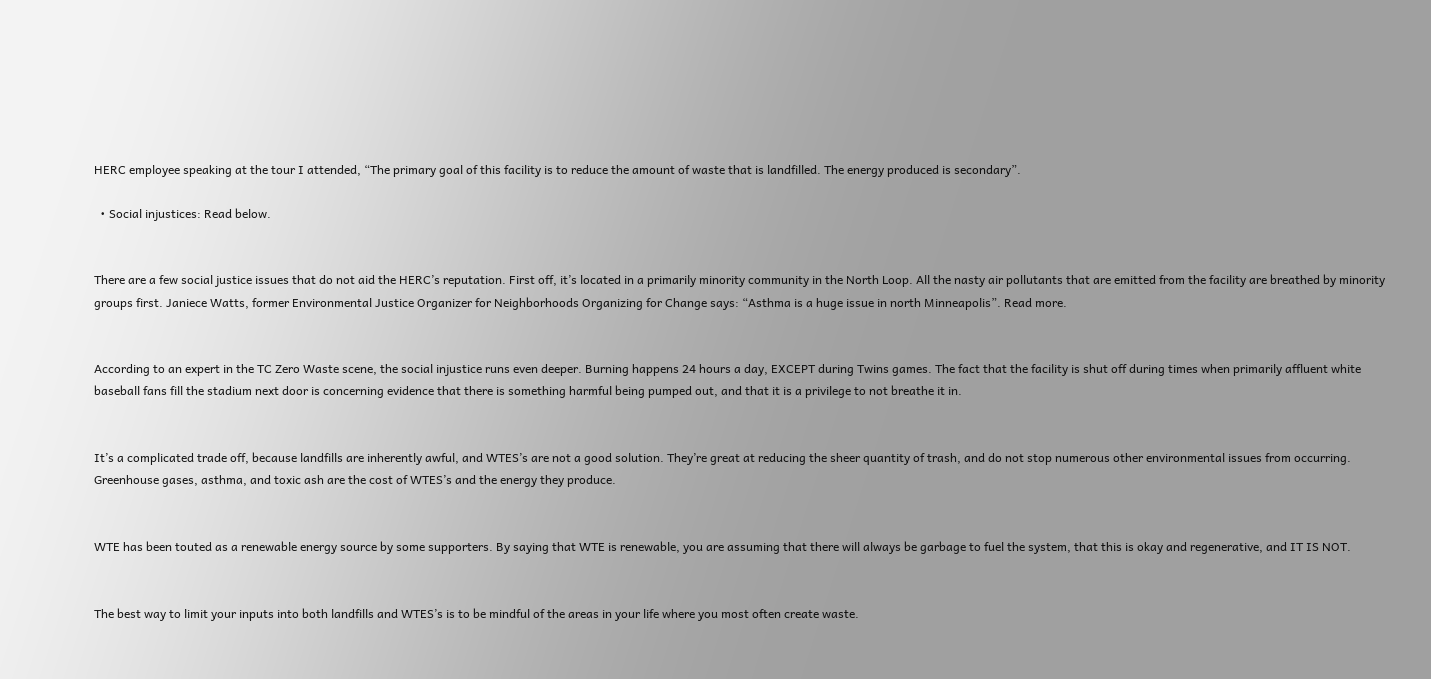HERC employee speaking at the tour I attended, “The primary goal of this facility is to reduce the amount of waste that is landfilled. The energy produced is secondary”.

  • Social injustices: Read below.


There are a few social justice issues that do not aid the HERC’s reputation. First off, it’s located in a primarily minority community in the North Loop. All the nasty air pollutants that are emitted from the facility are breathed by minority groups first. Janiece Watts, former Environmental Justice Organizer for Neighborhoods Organizing for Change says: “Asthma is a huge issue in north Minneapolis”. Read more.


According to an expert in the TC Zero Waste scene, the social injustice runs even deeper. Burning happens 24 hours a day, EXCEPT during Twins games. The fact that the facility is shut off during times when primarily affluent white baseball fans fill the stadium next door is concerning evidence that there is something harmful being pumped out, and that it is a privilege to not breathe it in.


It’s a complicated trade off, because landfills are inherently awful, and WTES’s are not a good solution. They’re great at reducing the sheer quantity of trash, and do not stop numerous other environmental issues from occurring. Greenhouse gases, asthma, and toxic ash are the cost of WTES’s and the energy they produce.


WTE has been touted as a renewable energy source by some supporters. By saying that WTE is renewable, you are assuming that there will always be garbage to fuel the system, that this is okay and regenerative, and IT IS NOT.


The best way to limit your inputs into both landfills and WTES’s is to be mindful of the areas in your life where you most often create waste.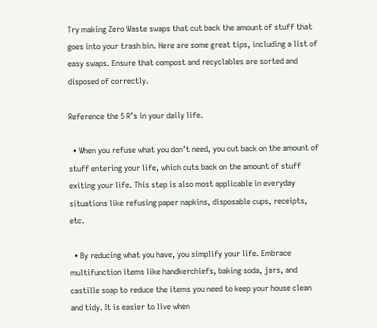Try making Zero Waste swaps that cut back the amount of stuff that goes into your trash bin. Here are some great tips, including a list of easy swaps. Ensure that compost and recyclables are sorted and disposed of correctly.

Reference the 5 R’s in your daily life.

  • When you refuse what you don’t need, you cut back on the amount of stuff entering your life, which cuts back on the amount of stuff exiting your life. This step is also most applicable in everyday situations like refusing paper napkins, disposable cups, receipts, etc.

  • By reducing what you have, you simplify your life. Embrace multifunction items like handkerchiefs, baking soda, jars, and castille soap to reduce the items you need to keep your house clean and tidy. It is easier to live when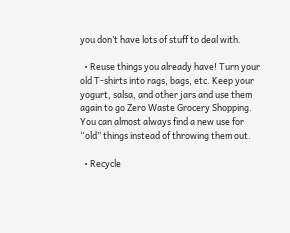you don’t have lots of stuff to deal with.

  • Reuse things you already have! Turn your old T-shirts into rags, bags, etc. Keep your yogurt, salsa, and other jars and use them again to go Zero Waste Grocery Shopping. You can almost always find a new use for “old” things instead of throwing them out.

  • Recycle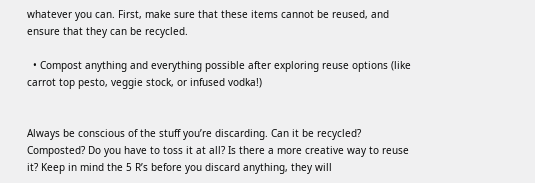whatever you can. First, make sure that these items cannot be reused, and ensure that they can be recycled.

  • Compost anything and everything possible after exploring reuse options (like carrot top pesto, veggie stock, or infused vodka!)


Always be conscious of the stuff you’re discarding. Can it be recycled? Composted? Do you have to toss it at all? Is there a more creative way to reuse it? Keep in mind the 5 R’s before you discard anything, they will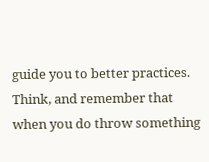guide you to better practices. Think, and remember that when you do throw something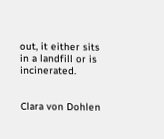out, it either sits in a landfill or is incinerated.


Clara von Dohlen